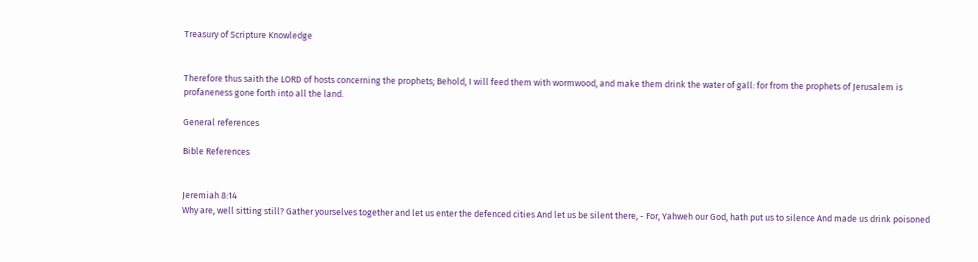Treasury of Scripture Knowledge


Therefore thus saith the LORD of hosts concerning the prophets; Behold, I will feed them with wormwood, and make them drink the water of gall: for from the prophets of Jerusalem is profaneness gone forth into all the land.

General references

Bible References


Jeremiah 8:14
Why are, well sitting still? Gather yourselves together and let us enter the defenced cities And let us be silent there, - For, Yahweh our God, hath put us to silence And made us drink poisoned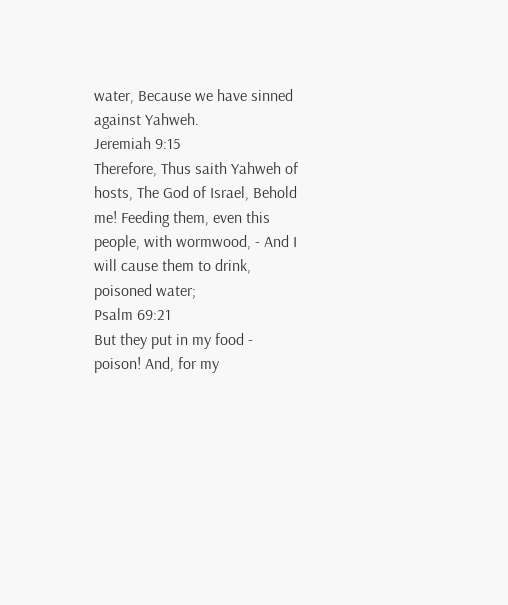water, Because we have sinned against Yahweh.
Jeremiah 9:15
Therefore, Thus saith Yahweh of hosts, The God of Israel, Behold me! Feeding them, even this people, with wormwood, - And I will cause them to drink, poisoned water;
Psalm 69:21
But they put in my food - poison! And, for my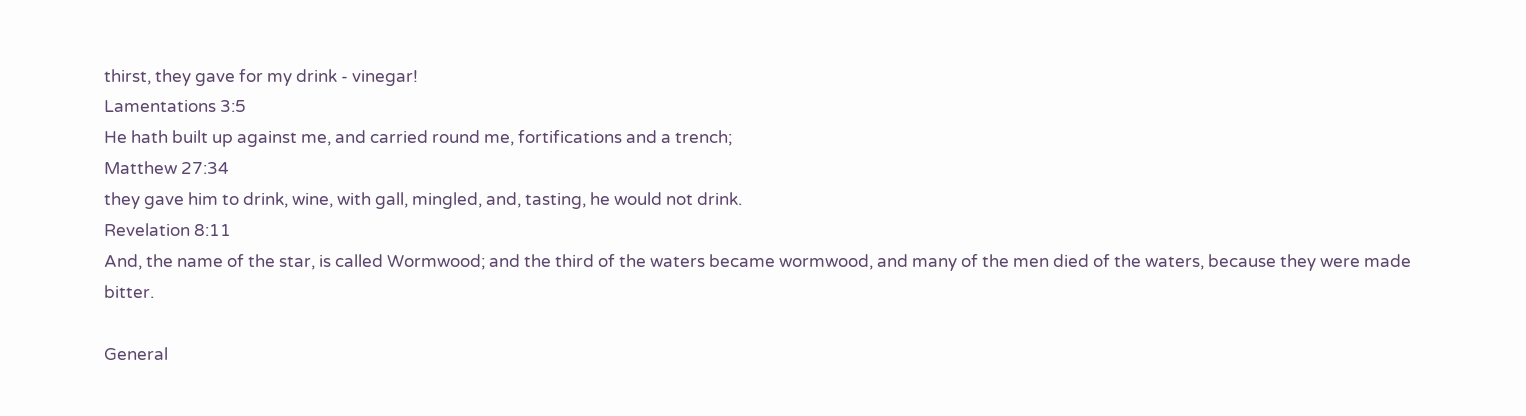thirst, they gave for my drink - vinegar!
Lamentations 3:5
He hath built up against me, and carried round me, fortifications and a trench;
Matthew 27:34
they gave him to drink, wine, with gall, mingled, and, tasting, he would not drink.
Revelation 8:11
And, the name of the star, is called Wormwood; and the third of the waters became wormwood, and many of the men died of the waters, because they were made bitter.

General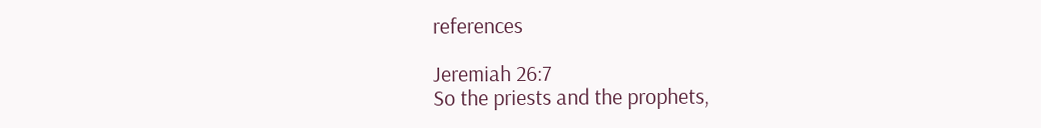references

Jeremiah 26:7
So the priests and the prophets,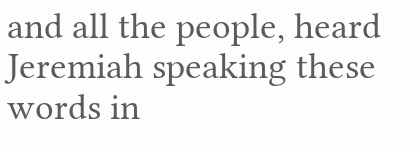and all the people, heard Jeremiah speaking these words in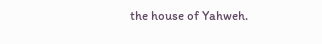the house of Yahweh.